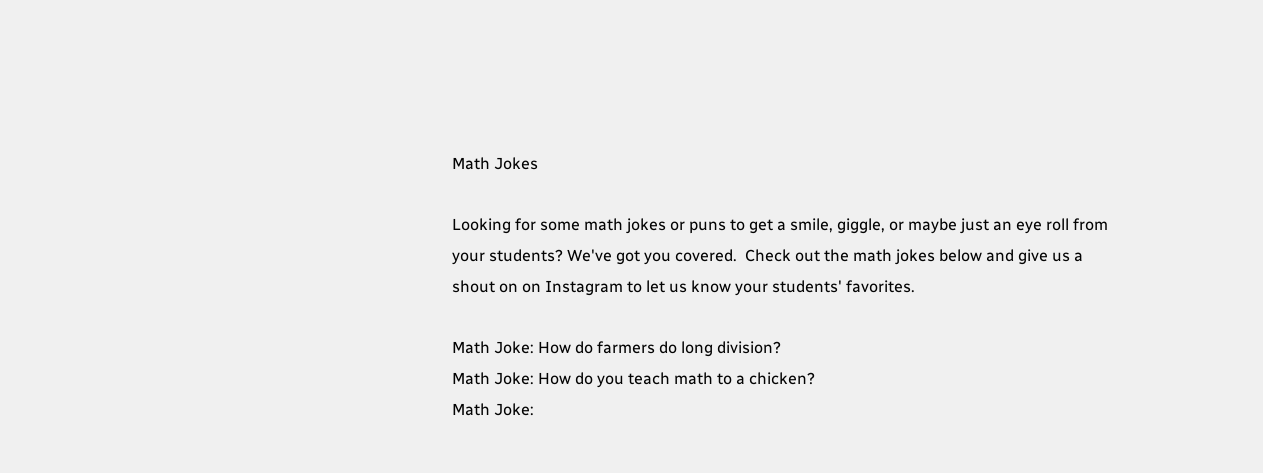Math Jokes

Looking for some math jokes or puns to get a smile, giggle, or maybe just an eye roll from your students? We've got you covered.  Check out the math jokes below and give us a shout on on Instagram to let us know your students' favorites.

Math Joke: How do farmers do long division?
Math Joke: How do you teach math to a chicken?
Math Joke: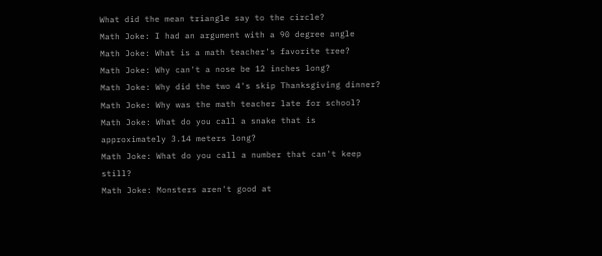What did the mean triangle say to the circle?
Math Joke: I had an argument with a 90 degree angle
Math Joke: What is a math teacher's favorite tree?
Math Joke: Why can't a nose be 12 inches long?
Math Joke: Why did the two 4's skip Thanksgiving dinner?
Math Joke: Why was the math teacher late for school?
Math Joke: What do you call a snake that is approximately 3.14 meters long?
Math Joke: What do you call a number that can't keep still?
Math Joke: Monsters aren't good at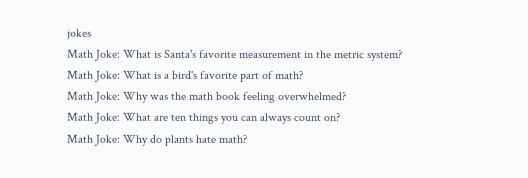jokes
Math Joke: What is Santa's favorite measurement in the metric system?
Math Joke: What is a bird's favorite part of math?
Math Joke: Why was the math book feeling overwhelmed?
Math Joke: What are ten things you can always count on?
Math Joke: Why do plants hate math?